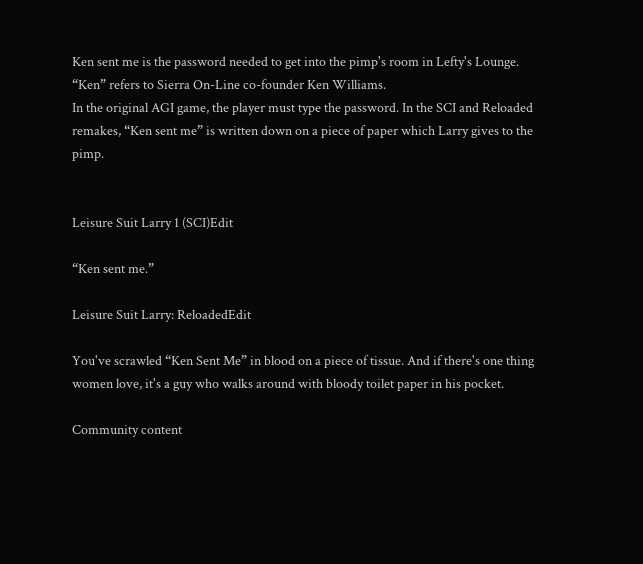Ken sent me is the password needed to get into the pimp's room in Lefty's Lounge. “Ken” refers to Sierra On-Line co-founder Ken Williams.
In the original AGI game, the player must type the password. In the SCI and Reloaded remakes, “Ken sent me” is written down on a piece of paper which Larry gives to the pimp.


Leisure Suit Larry 1 (SCI)Edit

“Ken sent me.”

Leisure Suit Larry: ReloadedEdit

You've scrawled “Ken Sent Me” in blood on a piece of tissue. And if there's one thing women love, it's a guy who walks around with bloody toilet paper in his pocket.

Community content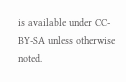is available under CC-BY-SA unless otherwise noted.